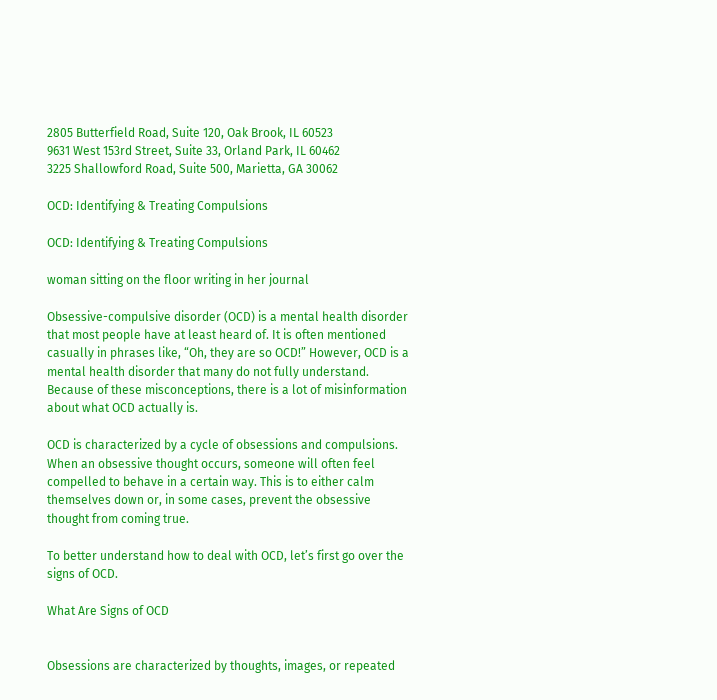2805 Butterfield Road, Suite 120, Oak Brook, IL 60523
9631 West 153rd Street, Suite 33, Orland Park, IL 60462
3225 Shallowford Road, Suite 500, Marietta, GA 30062

OCD: Identifying & Treating Compulsions

OCD: Identifying & Treating Compulsions

woman sitting on the floor writing in her journal

Obsessive-compulsive disorder (OCD) is a mental health disorder that most people have at least heard of. It is often mentioned casually in phrases like, “Oh, they are so OCD!” However, OCD is a mental health disorder that many do not fully understand. Because of these misconceptions, there is a lot of misinformation about what OCD actually is.

OCD is characterized by a cycle of obsessions and compulsions. When an obsessive thought occurs, someone will often feel compelled to behave in a certain way. This is to either calm themselves down or, in some cases, prevent the obsessive thought from coming true.

To better understand how to deal with OCD, let’s first go over the signs of OCD.

What Are Signs of OCD


Obsessions are characterized by thoughts, images, or repeated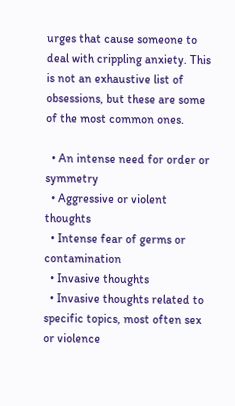urges that cause someone to deal with crippling anxiety. This is not an exhaustive list of obsessions, but these are some of the most common ones.

  • An intense need for order or symmetry
  • Aggressive or violent thoughts
  • Intense fear of germs or contamination
  • Invasive thoughts
  • Invasive thoughts related to specific topics, most often sex or violence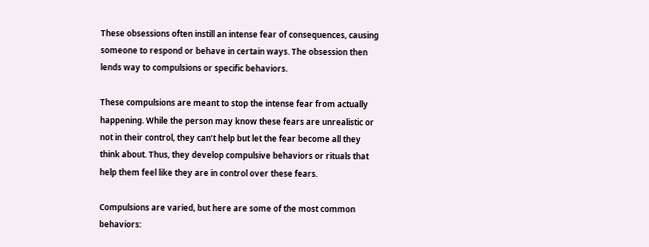These obsessions often instill an intense fear of consequences, causing someone to respond or behave in certain ways. The obsession then lends way to compulsions or specific behaviors.

These compulsions are meant to stop the intense fear from actually happening. While the person may know these fears are unrealistic or not in their control, they can’t help but let the fear become all they think about. Thus, they develop compulsive behaviors or rituals that help them feel like they are in control over these fears.

Compulsions are varied, but here are some of the most common behaviors: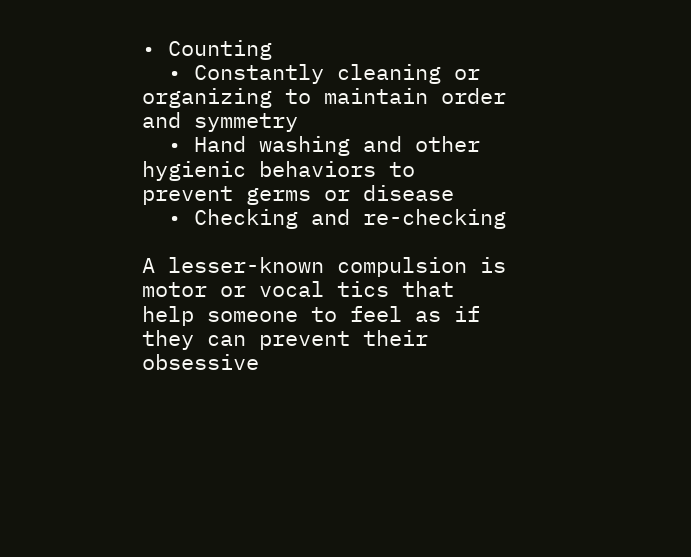• Counting
  • Constantly cleaning or organizing to maintain order and symmetry
  • Hand washing and other hygienic behaviors to prevent germs or disease
  • Checking and re-checking

A lesser-known compulsion is motor or vocal tics that help someone to feel as if they can prevent their obsessive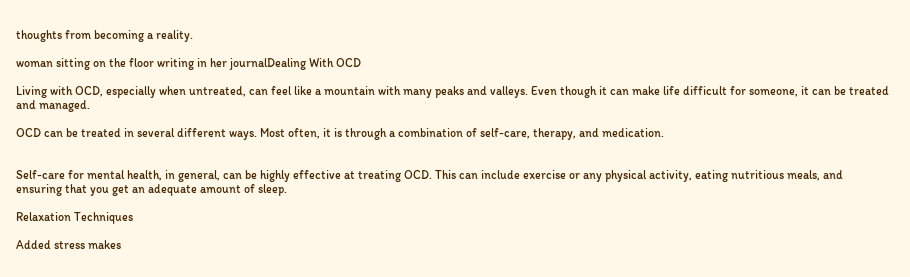thoughts from becoming a reality.

woman sitting on the floor writing in her journalDealing With OCD

Living with OCD, especially when untreated, can feel like a mountain with many peaks and valleys. Even though it can make life difficult for someone, it can be treated and managed.

OCD can be treated in several different ways. Most often, it is through a combination of self-care, therapy, and medication.


Self-care for mental health, in general, can be highly effective at treating OCD. This can include exercise or any physical activity, eating nutritious meals, and ensuring that you get an adequate amount of sleep.

Relaxation Techniques

Added stress makes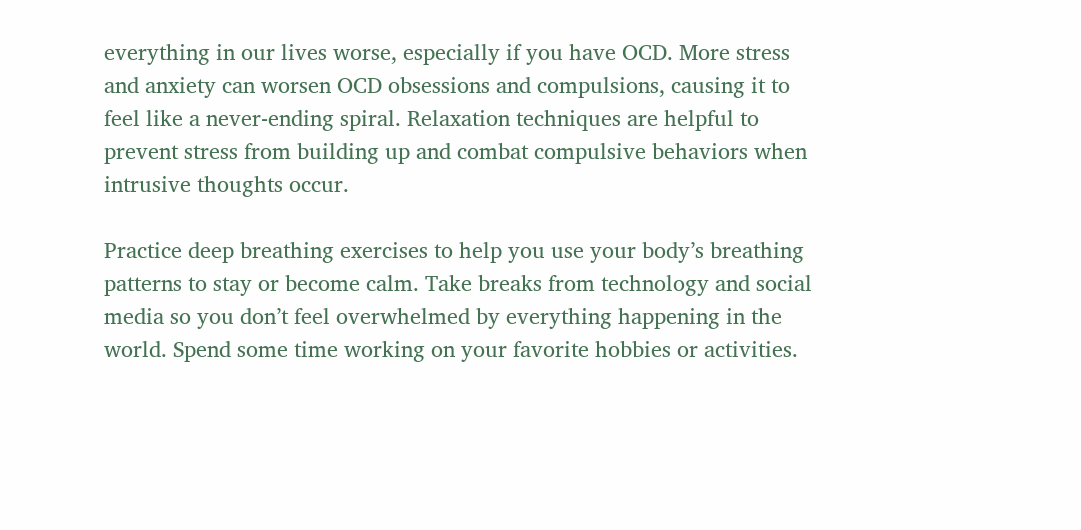everything in our lives worse, especially if you have OCD. More stress and anxiety can worsen OCD obsessions and compulsions, causing it to feel like a never-ending spiral. Relaxation techniques are helpful to prevent stress from building up and combat compulsive behaviors when intrusive thoughts occur.

Practice deep breathing exercises to help you use your body’s breathing patterns to stay or become calm. Take breaks from technology and social media so you don’t feel overwhelmed by everything happening in the world. Spend some time working on your favorite hobbies or activities.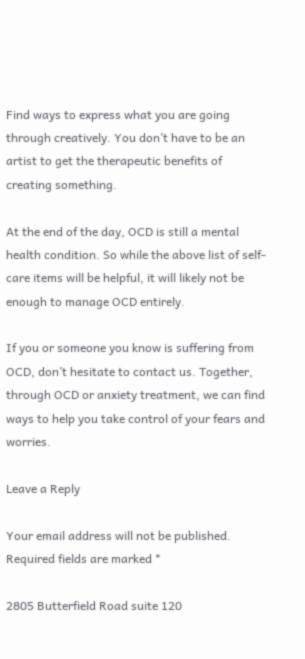Find ways to express what you are going through creatively. You don’t have to be an artist to get the therapeutic benefits of creating something.

At the end of the day, OCD is still a mental health condition. So while the above list of self-care items will be helpful, it will likely not be enough to manage OCD entirely.

If you or someone you know is suffering from OCD, don’t hesitate to contact us. Together, through OCD or anxiety treatment, we can find ways to help you take control of your fears and worries.

Leave a Reply

Your email address will not be published. Required fields are marked *

2805 Butterfield Road suite 120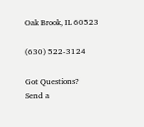Oak Brook, IL 60523

(630) 522-3124

Got Questions?
Send a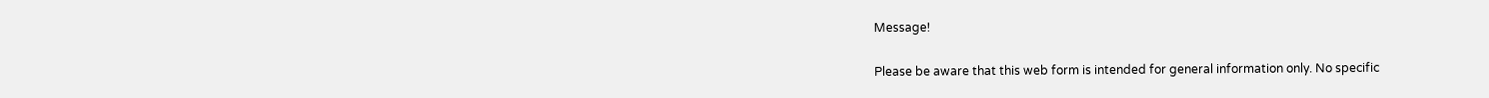Message!

Please be aware that this web form is intended for general information only. No specific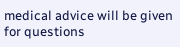medical advice will be given for questions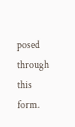posed through this form.